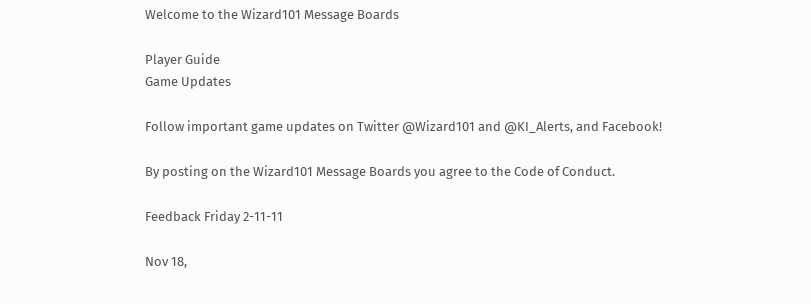Welcome to the Wizard101 Message Boards

Player Guide
Game Updates

Follow important game updates on Twitter @Wizard101 and @KI_Alerts, and Facebook!

By posting on the Wizard101 Message Boards you agree to the Code of Conduct.

Feedback Friday 2-11-11

Nov 18,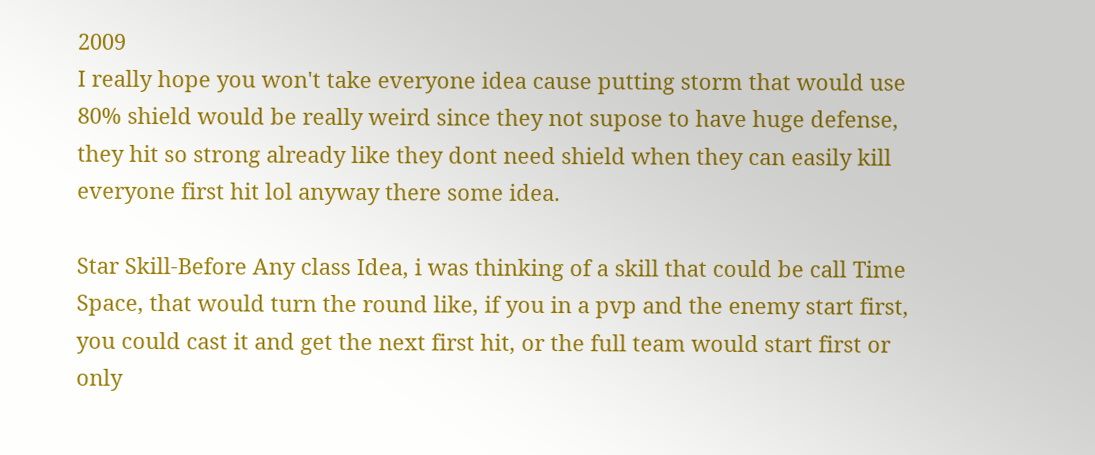2009
I really hope you won't take everyone idea cause putting storm that would use 80% shield would be really weird since they not supose to have huge defense, they hit so strong already like they dont need shield when they can easily kill everyone first hit lol anyway there some idea.

Star Skill-Before Any class Idea, i was thinking of a skill that could be call Time Space, that would turn the round like, if you in a pvp and the enemy start first, you could cast it and get the next first hit, or the full team would start first or only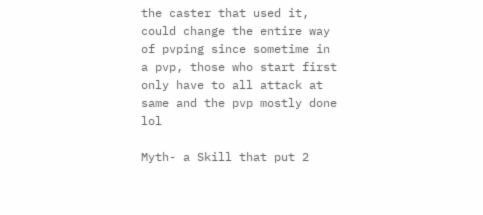the caster that used it, could change the entire way of pvping since sometime in a pvp, those who start first only have to all attack at same and the pvp mostly done lol

Myth- a Skill that put 2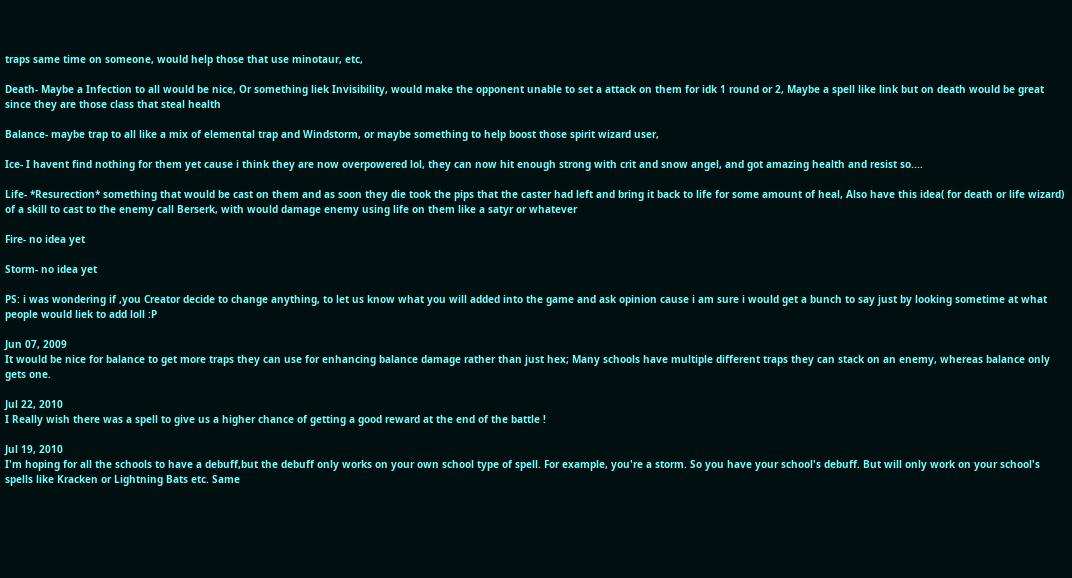traps same time on someone, would help those that use minotaur, etc,

Death- Maybe a Infection to all would be nice, Or something liek Invisibility, would make the opponent unable to set a attack on them for idk 1 round or 2, Maybe a spell like link but on death would be great since they are those class that steal health

Balance- maybe trap to all like a mix of elemental trap and Windstorm, or maybe something to help boost those spirit wizard user,

Ice- I havent find nothing for them yet cause i think they are now overpowered lol, they can now hit enough strong with crit and snow angel, and got amazing health and resist so....

Life- *Resurection* something that would be cast on them and as soon they die took the pips that the caster had left and bring it back to life for some amount of heal, Also have this idea( for death or life wizard) of a skill to cast to the enemy call Berserk, with would damage enemy using life on them like a satyr or whatever

Fire- no idea yet

Storm- no idea yet

PS: i was wondering if ,you Creator decide to change anything, to let us know what you will added into the game and ask opinion cause i am sure i would get a bunch to say just by looking sometime at what people would liek to add loll :P

Jun 07, 2009
It would be nice for balance to get more traps they can use for enhancing balance damage rather than just hex; Many schools have multiple different traps they can stack on an enemy, whereas balance only gets one.

Jul 22, 2010
I Really wish there was a spell to give us a higher chance of getting a good reward at the end of the battle !

Jul 19, 2010
I'm hoping for all the schools to have a debuff,but the debuff only works on your own school type of spell. For example, you're a storm. So you have your school's debuff. But will only work on your school's spells like Kracken or Lightning Bats etc. Same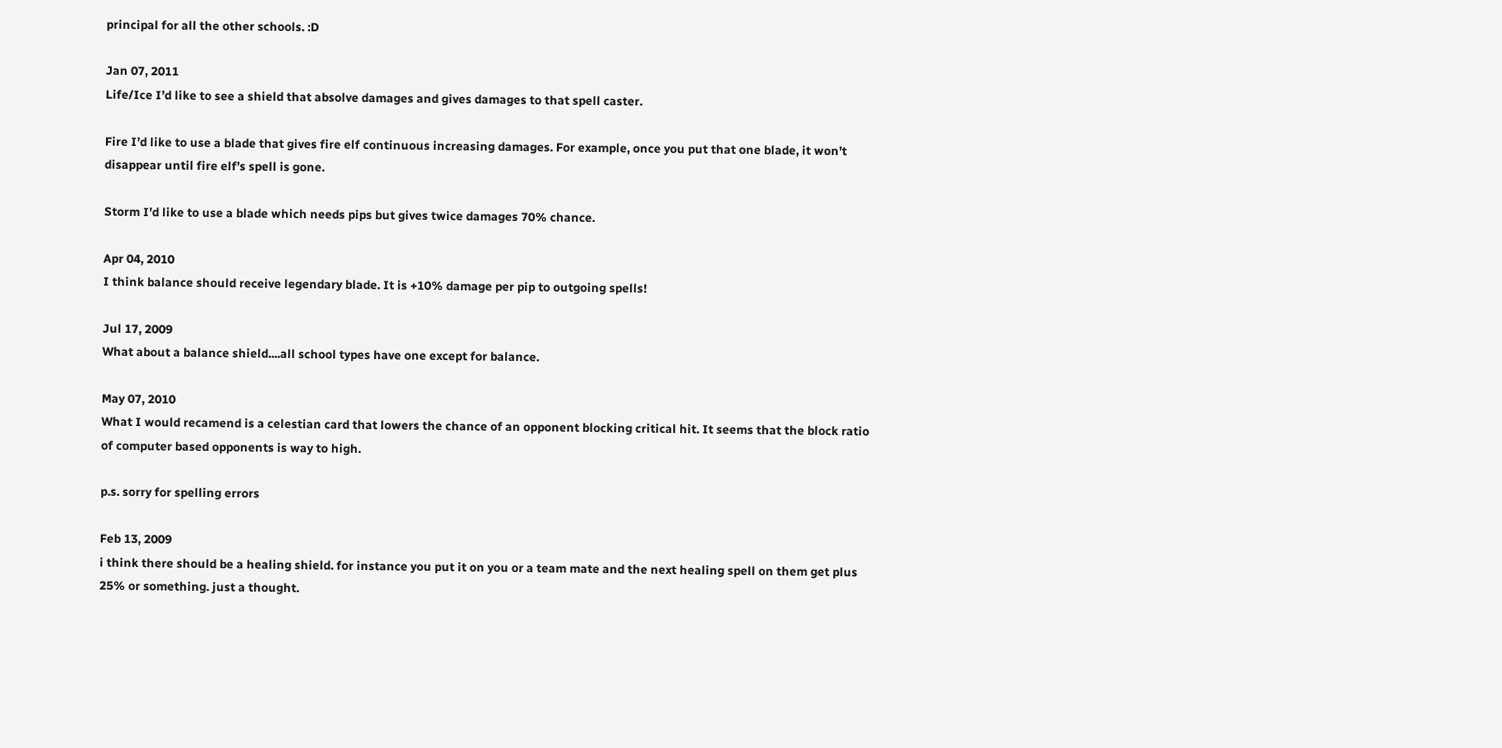principal for all the other schools. :D

Jan 07, 2011
Life/Ice I’d like to see a shield that absolve damages and gives damages to that spell caster.

Fire I’d like to use a blade that gives fire elf continuous increasing damages. For example, once you put that one blade, it won’t disappear until fire elf’s spell is gone.

Storm I’d like to use a blade which needs pips but gives twice damages 70% chance.

Apr 04, 2010
I think balance should receive legendary blade. It is +10% damage per pip to outgoing spells!

Jul 17, 2009
What about a balance shield....all school types have one except for balance.

May 07, 2010
What I would recamend is a celestian card that lowers the chance of an opponent blocking critical hit. It seems that the block ratio of computer based opponents is way to high.

p.s. sorry for spelling errors

Feb 13, 2009
i think there should be a healing shield. for instance you put it on you or a team mate and the next healing spell on them get plus 25% or something. just a thought.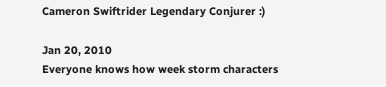Cameron Swiftrider Legendary Conjurer :)

Jan 20, 2010
Everyone knows how week storm characters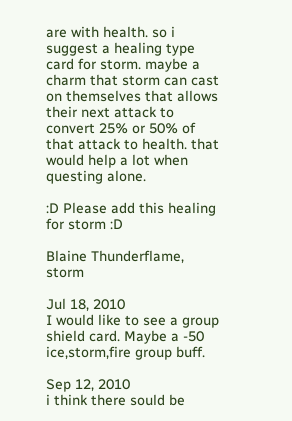are with health. so i suggest a healing type card for storm. maybe a charm that storm can cast on themselves that allows their next attack to convert 25% or 50% of that attack to health. that would help a lot when questing alone.

:D Please add this healing for storm :D

Blaine Thunderflame, storm

Jul 18, 2010
I would like to see a group shield card. Maybe a -50 ice,storm,fire group buff.

Sep 12, 2010
i think there sould be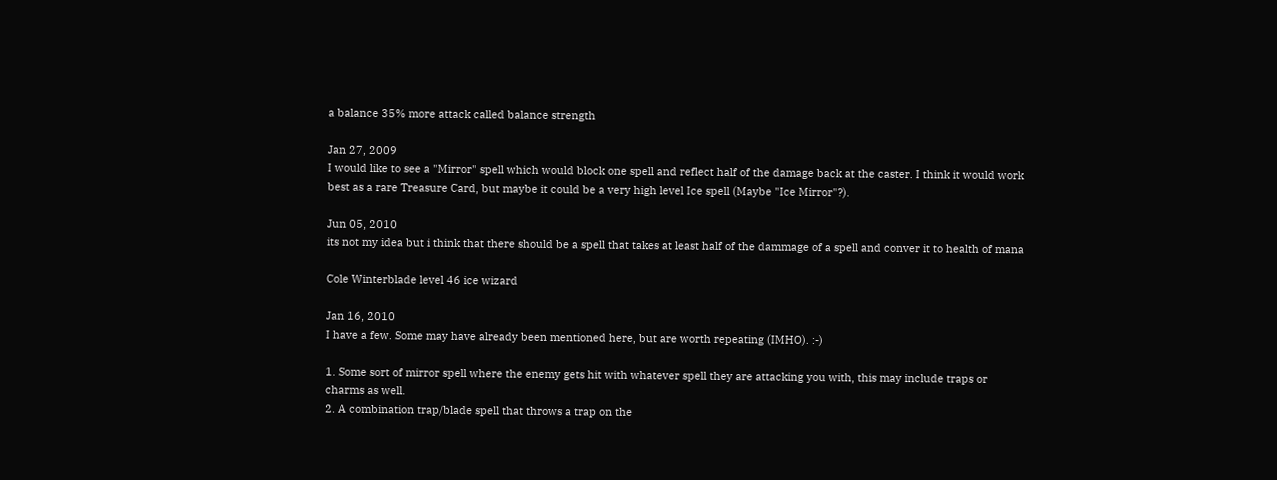a balance 35% more attack called balance strength

Jan 27, 2009
I would like to see a "Mirror" spell which would block one spell and reflect half of the damage back at the caster. I think it would work best as a rare Treasure Card, but maybe it could be a very high level Ice spell (Maybe "Ice Mirror"?).

Jun 05, 2010
its not my idea but i think that there should be a spell that takes at least half of the dammage of a spell and conver it to health of mana

Cole Winterblade level 46 ice wizard

Jan 16, 2010
I have a few. Some may have already been mentioned here, but are worth repeating (IMHO). :-)

1. Some sort of mirror spell where the enemy gets hit with whatever spell they are attacking you with, this may include traps or charms as well.
2. A combination trap/blade spell that throws a trap on the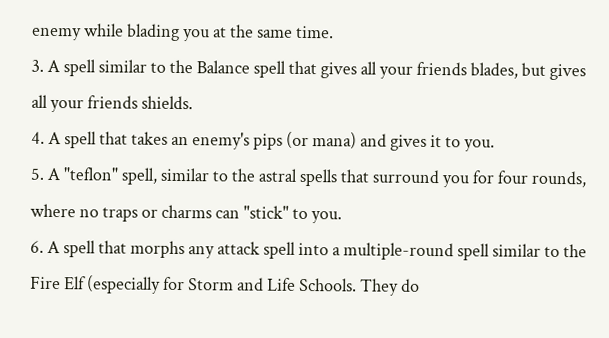enemy while blading you at the same time.
3. A spell similar to the Balance spell that gives all your friends blades, but gives all your friends shields.
4. A spell that takes an enemy's pips (or mana) and gives it to you.
5. A "teflon" spell, similar to the astral spells that surround you for four rounds, where no traps or charms can "stick" to you.
6. A spell that morphs any attack spell into a multiple-round spell similar to the Fire Elf (especially for Storm and Life Schools. They do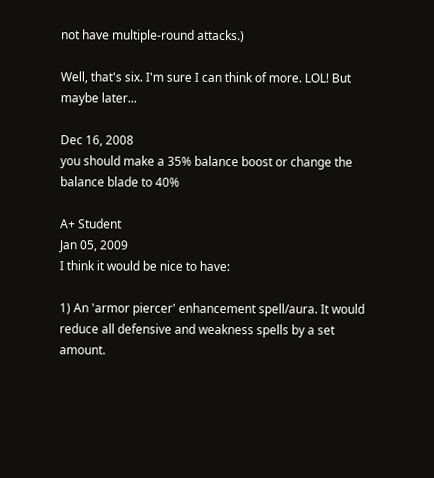not have multiple-round attacks.)

Well, that's six. I'm sure I can think of more. LOL! But maybe later...

Dec 16, 2008
you should make a 35% balance boost or change the balance blade to 40%

A+ Student
Jan 05, 2009
I think it would be nice to have:

1) An 'armor piercer' enhancement spell/aura. It would reduce all defensive and weakness spells by a set amount.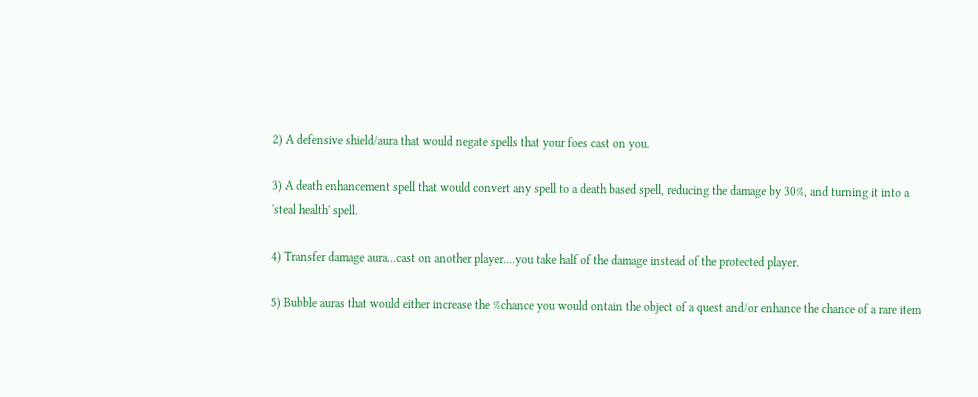2) A defensive shield/aura that would negate spells that your foes cast on you.

3) A death enhancement spell that would convert any spell to a death based spell, reducing the damage by 30%, and turning it into a 'steal health' spell.

4) Transfer damage aura...cast on another player....you take half of the damage instead of the protected player.

5) Bubble auras that would either increase the %chance you would ontain the object of a quest and/or enhance the chance of a rare item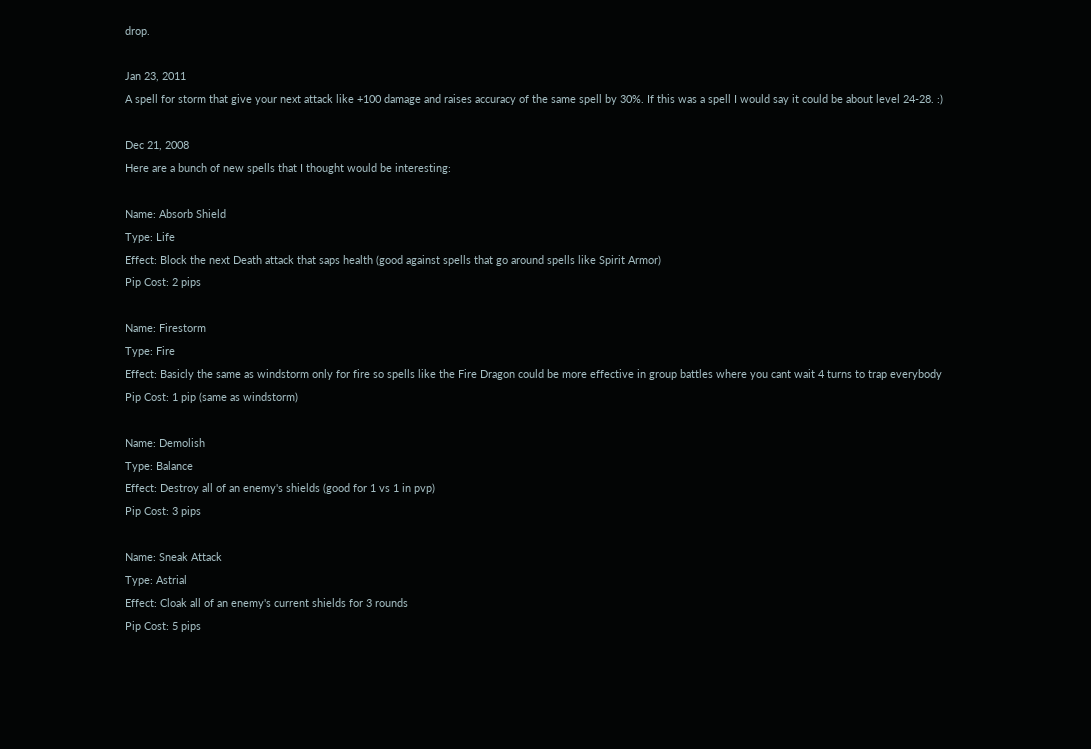drop.

Jan 23, 2011
A spell for storm that give your next attack like +100 damage and raises accuracy of the same spell by 30%. If this was a spell I would say it could be about level 24-28. :)

Dec 21, 2008
Here are a bunch of new spells that I thought would be interesting:

Name: Absorb Shield
Type: Life
Effect: Block the next Death attack that saps health (good against spells that go around spells like Spirit Armor)
Pip Cost: 2 pips

Name: Firestorm
Type: Fire
Effect: Basicly the same as windstorm only for fire so spells like the Fire Dragon could be more effective in group battles where you cant wait 4 turns to trap everybody
Pip Cost: 1 pip (same as windstorm)

Name: Demolish
Type: Balance
Effect: Destroy all of an enemy's shields (good for 1 vs 1 in pvp)
Pip Cost: 3 pips

Name: Sneak Attack
Type: Astrial
Effect: Cloak all of an enemy's current shields for 3 rounds
Pip Cost: 5 pips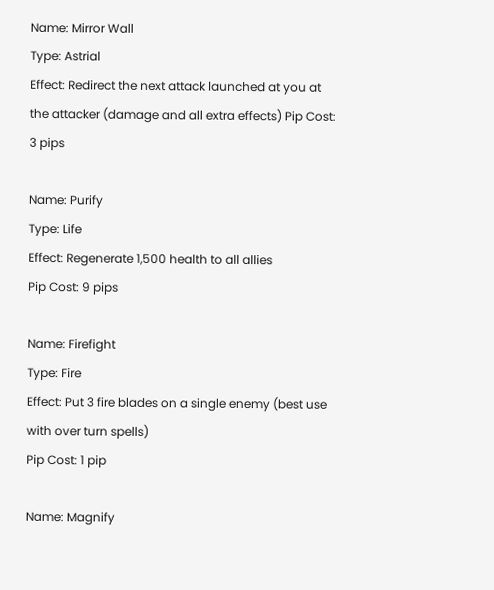Name: Mirror Wall
Type: Astrial
Effect: Redirect the next attack launched at you at the attacker (damage and all extra effects) Pip Cost: 3 pips

Name: Purify
Type: Life
Effect: Regenerate 1,500 health to all allies
Pip Cost: 9 pips

Name: Firefight
Type: Fire
Effect: Put 3 fire blades on a single enemy (best use with over turn spells)
Pip Cost: 1 pip

Name: Magnify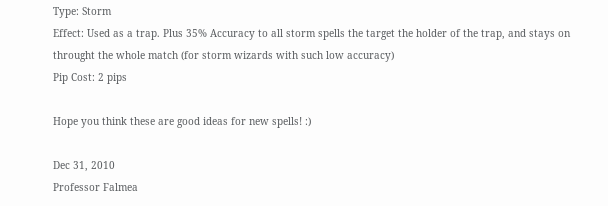Type: Storm
Effect: Used as a trap. Plus 35% Accuracy to all storm spells the target the holder of the trap, and stays on throught the whole match (for storm wizards with such low accuracy)
Pip Cost: 2 pips

Hope you think these are good ideas for new spells! :)

Dec 31, 2010
Professor Falmea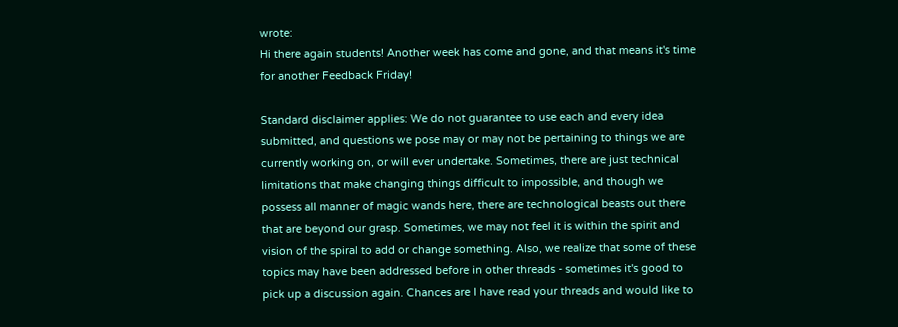wrote:
Hi there again students! Another week has come and gone, and that means it's time for another Feedback Friday!

Standard disclaimer applies: We do not guarantee to use each and every idea submitted, and questions we pose may or may not be pertaining to things we are currently working on, or will ever undertake. Sometimes, there are just technical limitations that make changing things difficult to impossible, and though we possess all manner of magic wands here, there are technological beasts out there that are beyond our grasp. Sometimes, we may not feel it is within the spirit and vision of the spiral to add or change something. Also, we realize that some of these topics may have been addressed before in other threads - sometimes it's good to pick up a discussion again. Chances are I have read your threads and would like to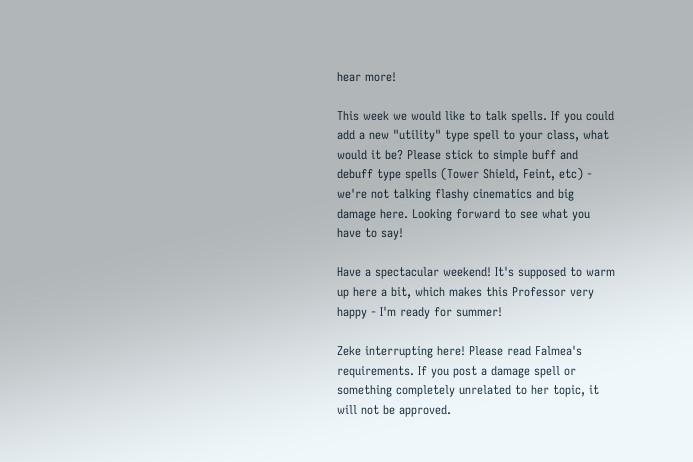hear more!

This week we would like to talk spells. If you could add a new "utility" type spell to your class, what would it be? Please stick to simple buff and debuff type spells (Tower Shield, Feint, etc) - we're not talking flashy cinematics and big damage here. Looking forward to see what you have to say!

Have a spectacular weekend! It's supposed to warm up here a bit, which makes this Professor very happy - I'm ready for summer!

Zeke interrupting here! Please read Falmea's requirements. If you post a damage spell or something completely unrelated to her topic, it will not be approved.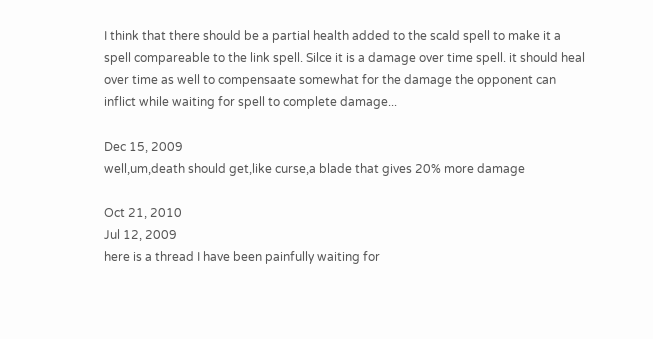I think that there should be a partial health added to the scald spell to make it a spell compareable to the link spell. Silce it is a damage over time spell. it should heal over time as well to compensaate somewhat for the damage the opponent can inflict while waiting for spell to complete damage...

Dec 15, 2009
well,um,death should get,like curse,a blade that gives 20% more damage

Oct 21, 2010
Jul 12, 2009
here is a thread I have been painfully waiting for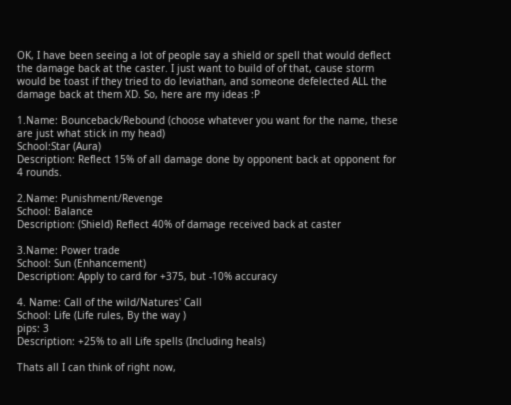OK, I have been seeing a lot of people say a shield or spell that would deflect the damage back at the caster. I just want to build of of that, cause storm would be toast if they tried to do leviathan, and someone defelected ALL the damage back at them XD. So, here are my ideas :P

1.Name: Bounceback/Rebound (choose whatever you want for the name, these are just what stick in my head)
School:Star (Aura)
Description: Reflect 15% of all damage done by opponent back at opponent for 4 rounds.

2.Name: Punishment/Revenge
School: Balance
Description: (Shield) Reflect 40% of damage received back at caster

3.Name: Power trade
School: Sun (Enhancement)
Description: Apply to card for +375, but -10% accuracy

4. Name: Call of the wild/Natures' Call
School: Life (Life rules, By the way )
pips: 3
Description: +25% to all Life spells (Including heals)

Thats all I can think of right now,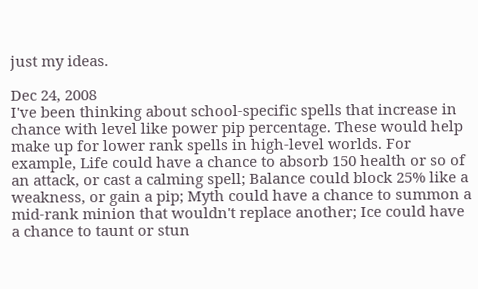just my ideas.

Dec 24, 2008
I've been thinking about school-specific spells that increase in chance with level like power pip percentage. These would help make up for lower rank spells in high-level worlds. For example, Life could have a chance to absorb 150 health or so of an attack, or cast a calming spell; Balance could block 25% like a weakness, or gain a pip; Myth could have a chance to summon a mid-rank minion that wouldn't replace another; Ice could have a chance to taunt or stun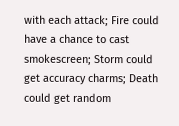with each attack; Fire could have a chance to cast smokescreen; Storm could get accuracy charms; Death could get random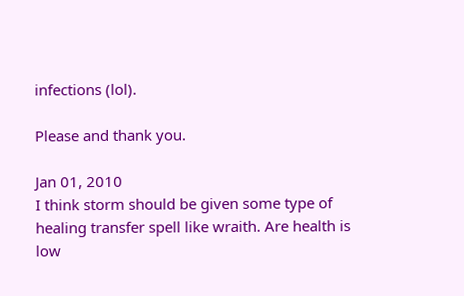infections (lol).

Please and thank you.

Jan 01, 2010
I think storm should be given some type of healing transfer spell like wraith. Are health is low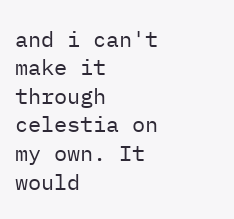and i can't make it through celestia on my own. It would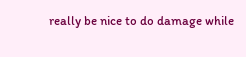really be nice to do damage while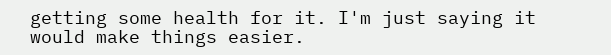getting some health for it. I'm just saying it would make things easier.